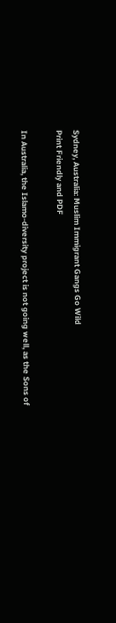Sydney, Australia: Muslim Immigrant Gangs Go Wild
Print Friendly and PDF

In Australia, the Islamo-diversity project is not going well, as the Sons of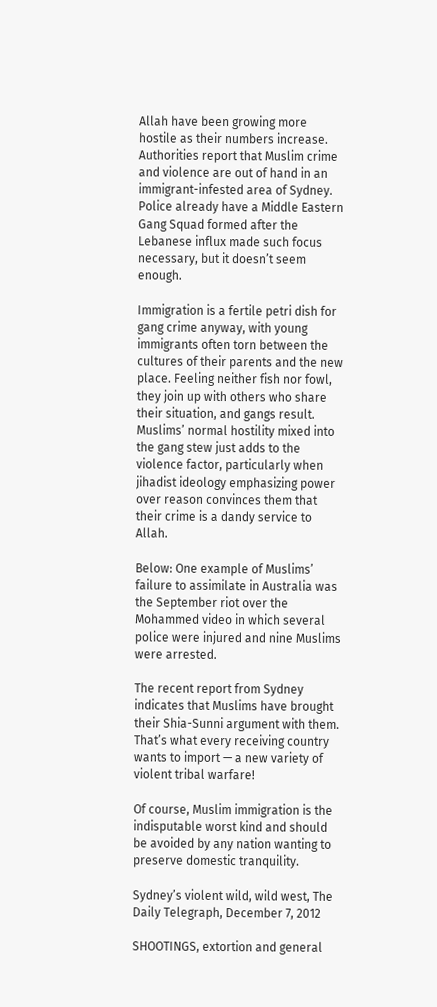Allah have been growing more hostile as their numbers increase. Authorities report that Muslim crime and violence are out of hand in an immigrant-infested area of Sydney. Police already have a Middle Eastern Gang Squad formed after the Lebanese influx made such focus necessary, but it doesn’t seem enough.

Immigration is a fertile petri dish for gang crime anyway, with young immigrants often torn between the cultures of their parents and the new place. Feeling neither fish nor fowl, they join up with others who share their situation, and gangs result. Muslims’ normal hostility mixed into the gang stew just adds to the violence factor, particularly when jihadist ideology emphasizing power over reason convinces them that their crime is a dandy service to Allah.

Below: One example of Muslims’ failure to assimilate in Australia was the September riot over the Mohammed video in which several police were injured and nine Muslims were arrested.

The recent report from Sydney indicates that Muslims have brought their Shia-Sunni argument with them. That’s what every receiving country wants to import — a new variety of violent tribal warfare!

Of course, Muslim immigration is the indisputable worst kind and should be avoided by any nation wanting to preserve domestic tranquility.

Sydney’s violent wild, wild west, The Daily Telegraph, December 7, 2012

SHOOTINGS, extortion and general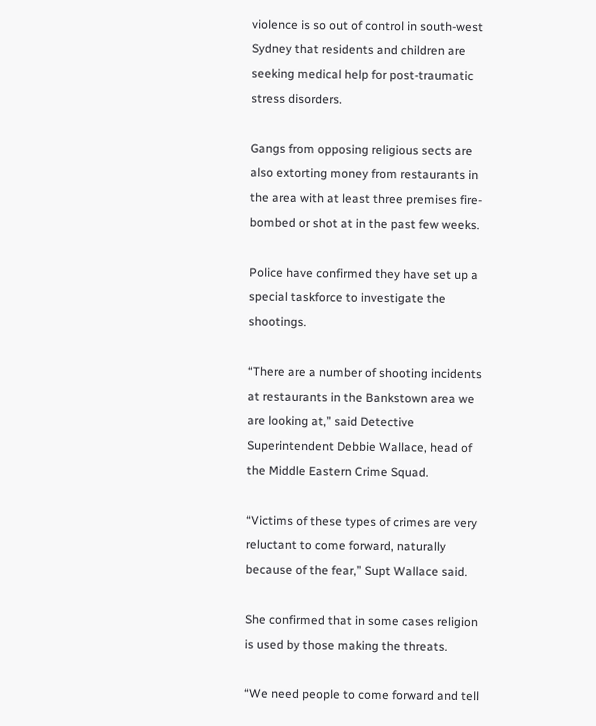violence is so out of control in south-west Sydney that residents and children are seeking medical help for post-traumatic stress disorders.

Gangs from opposing religious sects are also extorting money from restaurants in the area with at least three premises fire-bombed or shot at in the past few weeks.

Police have confirmed they have set up a special taskforce to investigate the shootings.

“There are a number of shooting incidents at restaurants in the Bankstown area we are looking at,” said Detective Superintendent Debbie Wallace, head of the Middle Eastern Crime Squad.

“Victims of these types of crimes are very reluctant to come forward, naturally because of the fear,” Supt Wallace said.

She confirmed that in some cases religion is used by those making the threats.

“We need people to come forward and tell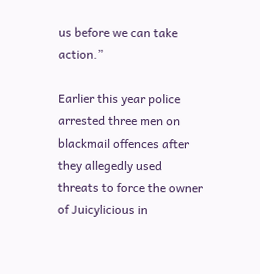us before we can take action.”

Earlier this year police arrested three men on blackmail offences after they allegedly used threats to force the owner of Juicylicious in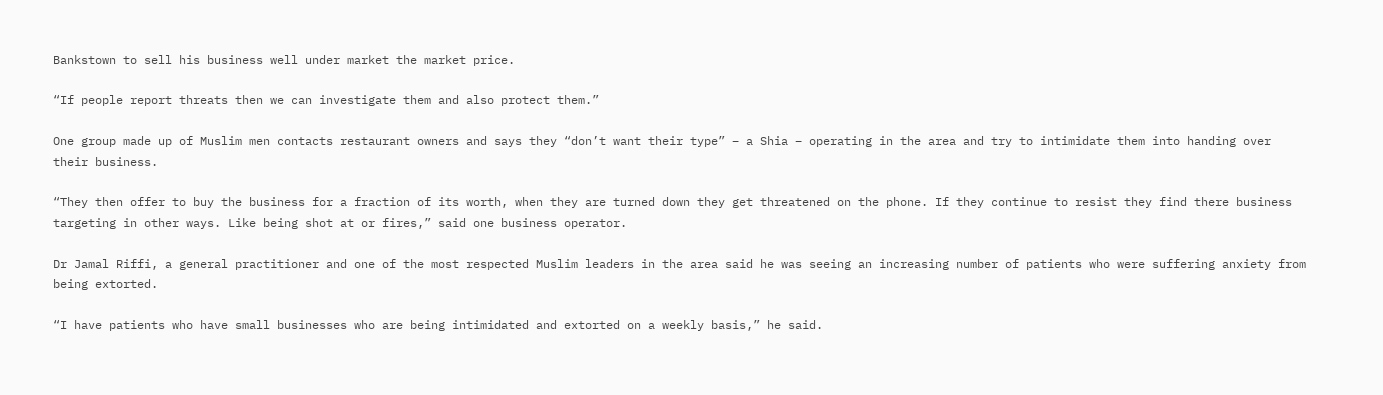Bankstown to sell his business well under market the market price.

“If people report threats then we can investigate them and also protect them.”

One group made up of Muslim men contacts restaurant owners and says they “don’t want their type” – a Shia – operating in the area and try to intimidate them into handing over their business.

“They then offer to buy the business for a fraction of its worth, when they are turned down they get threatened on the phone. If they continue to resist they find there business targeting in other ways. Like being shot at or fires,” said one business operator.

Dr Jamal Riffi, a general practitioner and one of the most respected Muslim leaders in the area said he was seeing an increasing number of patients who were suffering anxiety from being extorted.

“I have patients who have small businesses who are being intimidated and extorted on a weekly basis,” he said.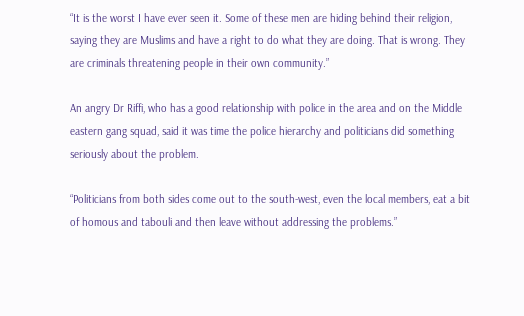“It is the worst I have ever seen it. Some of these men are hiding behind their religion, saying they are Muslims and have a right to do what they are doing. That is wrong. They are criminals threatening people in their own community.”

An angry Dr Riffi, who has a good relationship with police in the area and on the Middle eastern gang squad, said it was time the police hierarchy and politicians did something seriously about the problem.

“Politicians from both sides come out to the south-west, even the local members, eat a bit of homous and tabouli and then leave without addressing the problems.”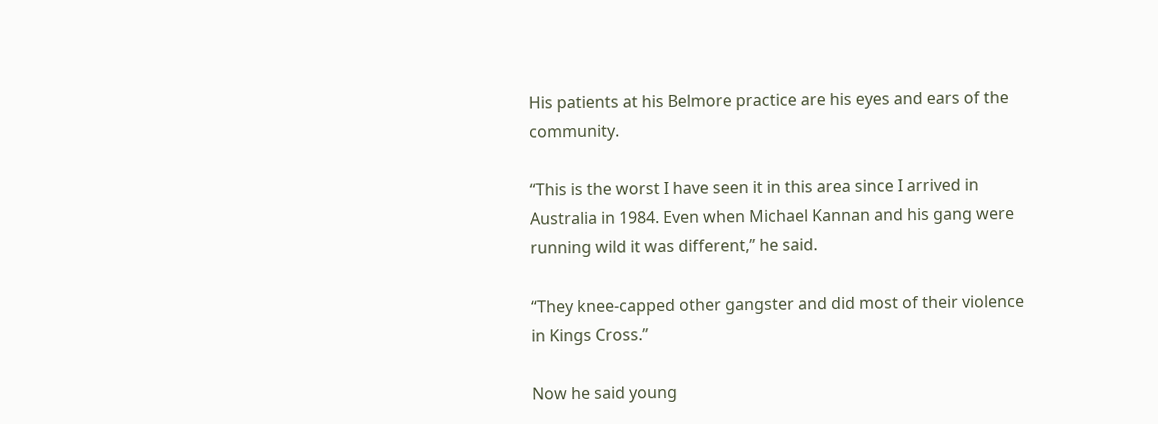His patients at his Belmore practice are his eyes and ears of the community.

“This is the worst I have seen it in this area since I arrived in Australia in 1984. Even when Michael Kannan and his gang were running wild it was different,” he said.

“They knee-capped other gangster and did most of their violence in Kings Cross.”

Now he said young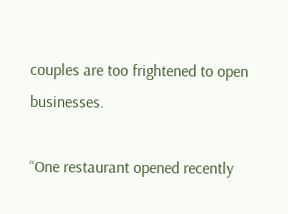couples are too frightened to open businesses.

“One restaurant opened recently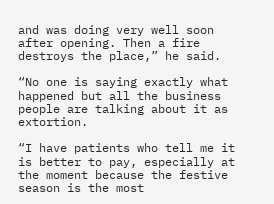and was doing very well soon after opening. Then a fire destroys the place,” he said.

“No one is saying exactly what happened but all the business people are talking about it as extortion.

“I have patients who tell me it is better to pay, especially at the moment because the festive season is the most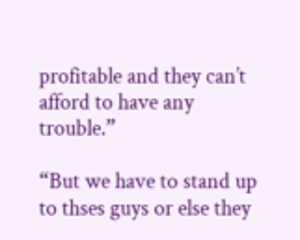profitable and they can’t afford to have any trouble.”

“But we have to stand up to thses guys or else they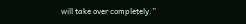will take over completely.”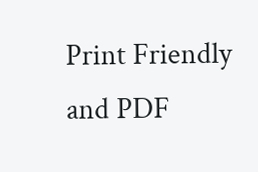Print Friendly and PDF